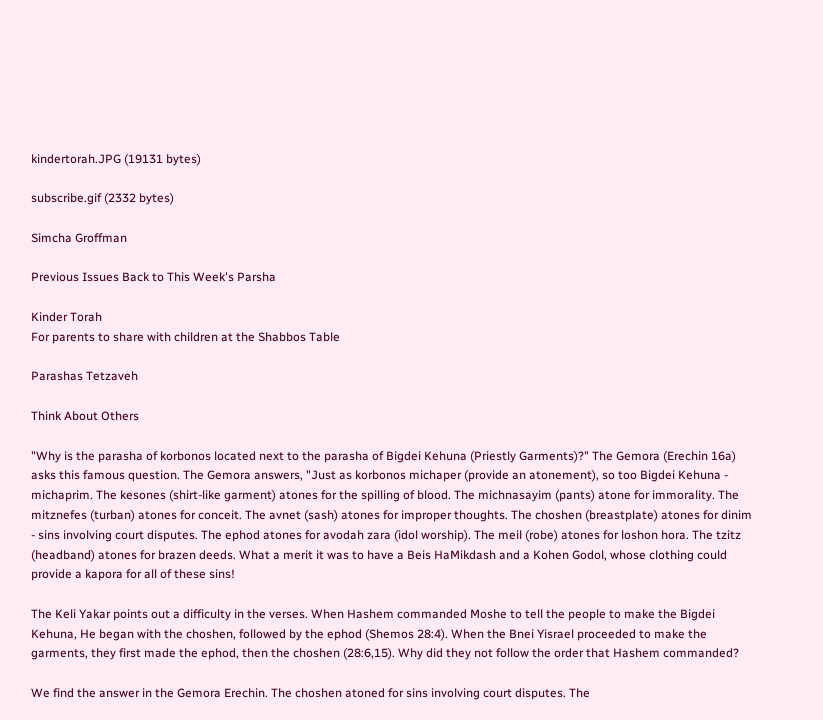kindertorah.JPG (19131 bytes)

subscribe.gif (2332 bytes)

Simcha Groffman

Previous Issues Back to This Week's Parsha

Kinder Torah
For parents to share with children at the Shabbos Table

Parashas Tetzaveh

Think About Others

"Why is the parasha of korbonos located next to the parasha of Bigdei Kehuna (Priestly Garments)?" The Gemora (Erechin 16a) asks this famous question. The Gemora answers, "Just as korbonos michaper (provide an atonement), so too Bigdei Kehuna - michaprim. The kesones (shirt-like garment) atones for the spilling of blood. The michnasayim (pants) atone for immorality. The mitznefes (turban) atones for conceit. The avnet (sash) atones for improper thoughts. The choshen (breastplate) atones for dinim - sins involving court disputes. The ephod atones for avodah zara (idol worship). The meil (robe) atones for loshon hora. The tzitz (headband) atones for brazen deeds. What a merit it was to have a Beis HaMikdash and a Kohen Godol, whose clothing could provide a kapora for all of these sins!

The Keli Yakar points out a difficulty in the verses. When Hashem commanded Moshe to tell the people to make the Bigdei Kehuna, He began with the choshen, followed by the ephod (Shemos 28:4). When the Bnei Yisrael proceeded to make the garments, they first made the ephod, then the choshen (28:6,15). Why did they not follow the order that Hashem commanded?

We find the answer in the Gemora Erechin. The choshen atoned for sins involving court disputes. The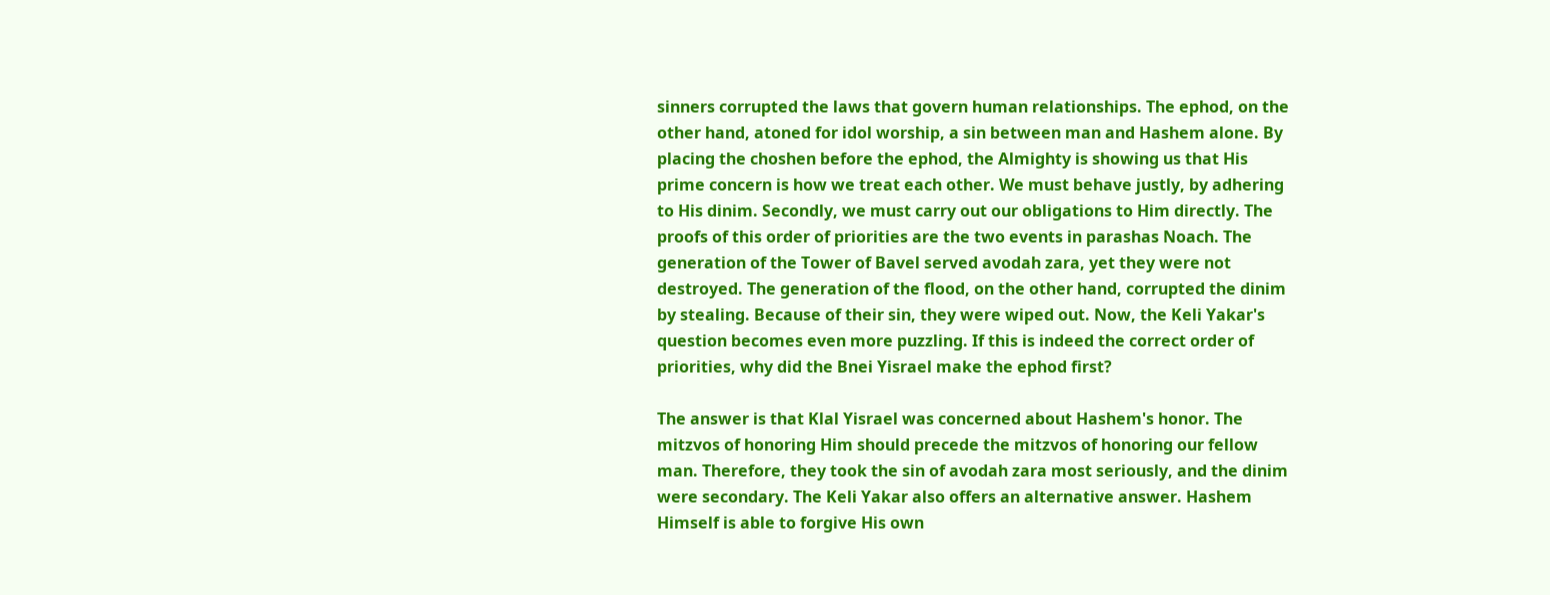sinners corrupted the laws that govern human relationships. The ephod, on the other hand, atoned for idol worship, a sin between man and Hashem alone. By placing the choshen before the ephod, the Almighty is showing us that His prime concern is how we treat each other. We must behave justly, by adhering to His dinim. Secondly, we must carry out our obligations to Him directly. The proofs of this order of priorities are the two events in parashas Noach. The generation of the Tower of Bavel served avodah zara, yet they were not destroyed. The generation of the flood, on the other hand, corrupted the dinim by stealing. Because of their sin, they were wiped out. Now, the Keli Yakar's question becomes even more puzzling. If this is indeed the correct order of priorities, why did the Bnei Yisrael make the ephod first?

The answer is that Klal Yisrael was concerned about Hashem's honor. The mitzvos of honoring Him should precede the mitzvos of honoring our fellow man. Therefore, they took the sin of avodah zara most seriously, and the dinim were secondary. The Keli Yakar also offers an alternative answer. Hashem Himself is able to forgive His own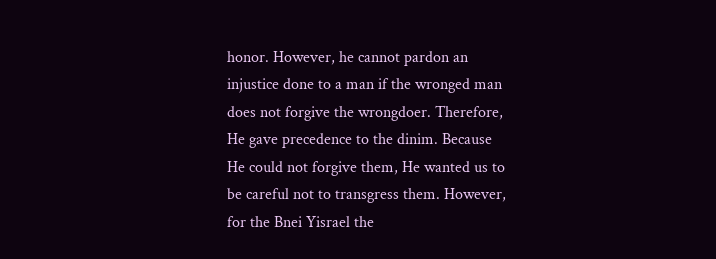honor. However, he cannot pardon an injustice done to a man if the wronged man does not forgive the wrongdoer. Therefore, He gave precedence to the dinim. Because He could not forgive them, He wanted us to be careful not to transgress them. However, for the Bnei Yisrael the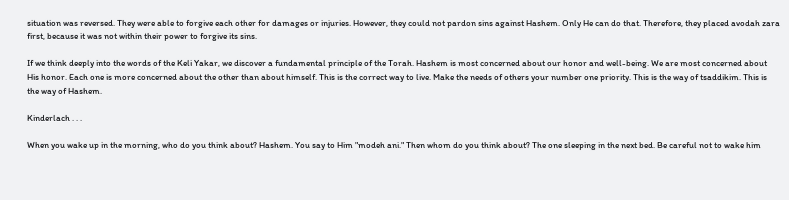situation was reversed. They were able to forgive each other for damages or injuries. However, they could not pardon sins against Hashem. Only He can do that. Therefore, they placed avodah zara first, because it was not within their power to forgive its sins.

If we think deeply into the words of the Keli Yakar, we discover a fundamental principle of the Torah. Hashem is most concerned about our honor and well-being. We are most concerned about His honor. Each one is more concerned about the other than about himself. This is the correct way to live. Make the needs of others your number one priority. This is the way of tsaddikim. This is the way of Hashem.

Kinderlach . . .

When you wake up in the morning, who do you think about? Hashem. You say to Him "modeh ani." Then whom do you think about? The one sleeping in the next bed. Be careful not to wake him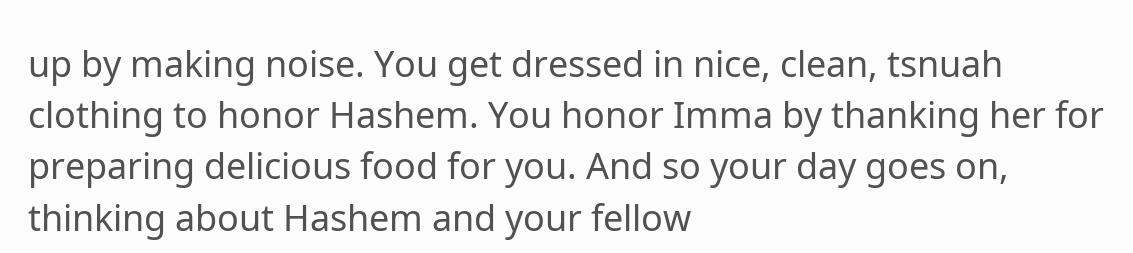up by making noise. You get dressed in nice, clean, tsnuah clothing to honor Hashem. You honor Imma by thanking her for preparing delicious food for you. And so your day goes on, thinking about Hashem and your fellow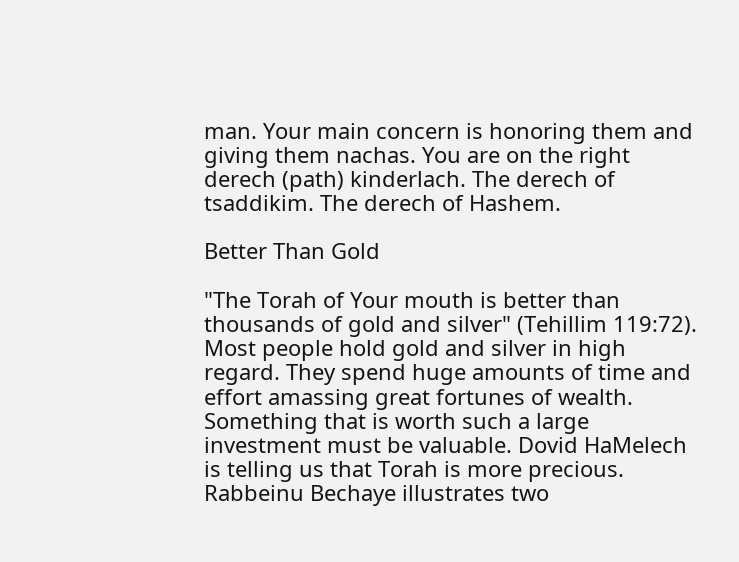man. Your main concern is honoring them and giving them nachas. You are on the right derech (path) kinderlach. The derech of tsaddikim. The derech of Hashem.

Better Than Gold

"The Torah of Your mouth is better than thousands of gold and silver" (Tehillim 119:72). Most people hold gold and silver in high regard. They spend huge amounts of time and effort amassing great fortunes of wealth. Something that is worth such a large investment must be valuable. Dovid HaMelech is telling us that Torah is more precious. Rabbeinu Bechaye illustrates two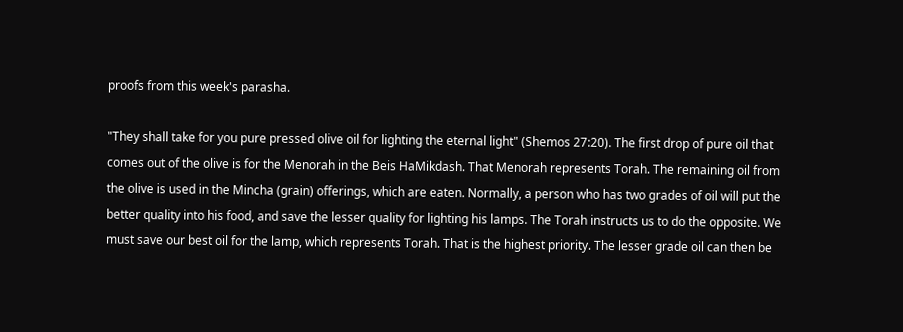proofs from this week's parasha.

"They shall take for you pure pressed olive oil for lighting the eternal light" (Shemos 27:20). The first drop of pure oil that comes out of the olive is for the Menorah in the Beis HaMikdash. That Menorah represents Torah. The remaining oil from the olive is used in the Mincha (grain) offerings, which are eaten. Normally, a person who has two grades of oil will put the better quality into his food, and save the lesser quality for lighting his lamps. The Torah instructs us to do the opposite. We must save our best oil for the lamp, which represents Torah. That is the highest priority. The lesser grade oil can then be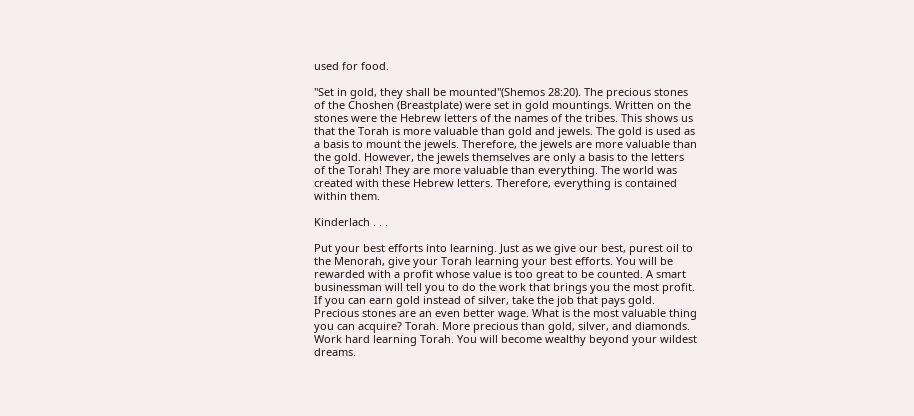used for food.

"Set in gold, they shall be mounted"(Shemos 28:20). The precious stones of the Choshen (Breastplate) were set in gold mountings. Written on the stones were the Hebrew letters of the names of the tribes. This shows us that the Torah is more valuable than gold and jewels. The gold is used as a basis to mount the jewels. Therefore, the jewels are more valuable than the gold. However, the jewels themselves are only a basis to the letters of the Torah! They are more valuable than everything. The world was created with these Hebrew letters. Therefore, everything is contained within them.

Kinderlach . . .

Put your best efforts into learning. Just as we give our best, purest oil to the Menorah, give your Torah learning your best efforts. You will be rewarded with a profit whose value is too great to be counted. A smart businessman will tell you to do the work that brings you the most profit. If you can earn gold instead of silver, take the job that pays gold. Precious stones are an even better wage. What is the most valuable thing you can acquire? Torah. More precious than gold, silver, and diamonds. Work hard learning Torah. You will become wealthy beyond your wildest dreams.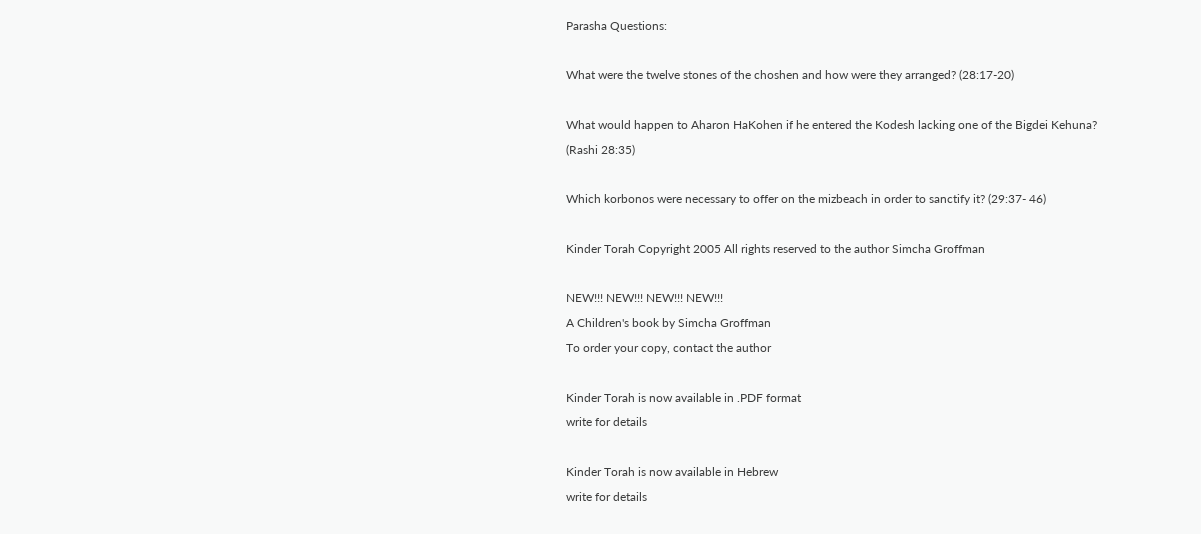Parasha Questions:

What were the twelve stones of the choshen and how were they arranged? (28:17-20)

What would happen to Aharon HaKohen if he entered the Kodesh lacking one of the Bigdei Kehuna? (Rashi 28:35)

Which korbonos were necessary to offer on the mizbeach in order to sanctify it? (29:37- 46)

Kinder Torah Copyright 2005 All rights reserved to the author Simcha Groffman

NEW!!! NEW!!! NEW!!! NEW!!!
A Children's book by Simcha Groffman
To order your copy, contact the author

Kinder Torah is now available in .PDF format
write for details

Kinder Torah is now available in Hebrew
write for details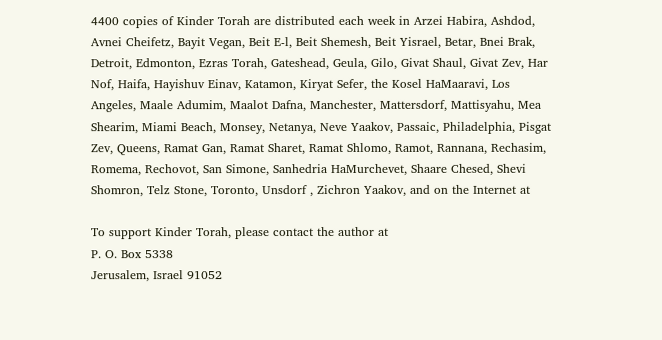4400 copies of Kinder Torah are distributed each week in Arzei Habira, Ashdod, Avnei Cheifetz, Bayit Vegan, Beit E-l, Beit Shemesh, Beit Yisrael, Betar, Bnei Brak, Detroit, Edmonton, Ezras Torah, Gateshead, Geula, Gilo, Givat Shaul, Givat Zev, Har Nof, Haifa, Hayishuv Einav, Katamon, Kiryat Sefer, the Kosel HaMaaravi, Los Angeles, Maale Adumim, Maalot Dafna, Manchester, Mattersdorf, Mattisyahu, Mea Shearim, Miami Beach, Monsey, Netanya, Neve Yaakov, Passaic, Philadelphia, Pisgat Zev, Queens, Ramat Gan, Ramat Sharet, Ramat Shlomo, Ramot, Rannana, Rechasim, Romema, Rechovot, San Simone, Sanhedria HaMurchevet, Shaare Chesed, Shevi Shomron, Telz Stone, Toronto, Unsdorf , Zichron Yaakov, and on the Internet at

To support Kinder Torah, please contact the author at
P. O. Box 5338
Jerusalem, Israel 91052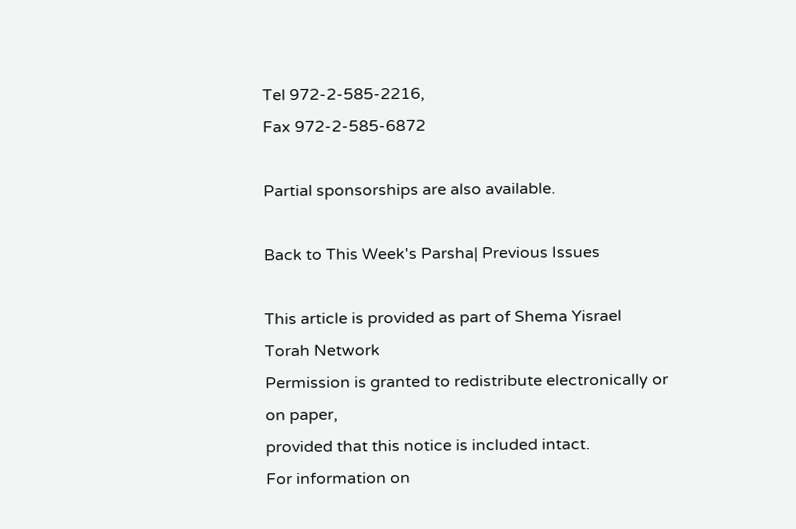Tel 972-2-585-2216,
Fax 972-2-585-6872

Partial sponsorships are also available.

Back to This Week's Parsha| Previous Issues

This article is provided as part of Shema Yisrael
Torah Network
Permission is granted to redistribute electronically or
on paper,
provided that this notice is included intact.
For information on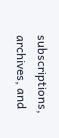subscriptions, archives, and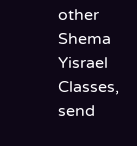other Shema Yisrael
Classes, send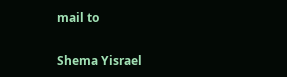mail to

Shema Yisrael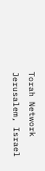Torah Network
Jerusalem, Israel